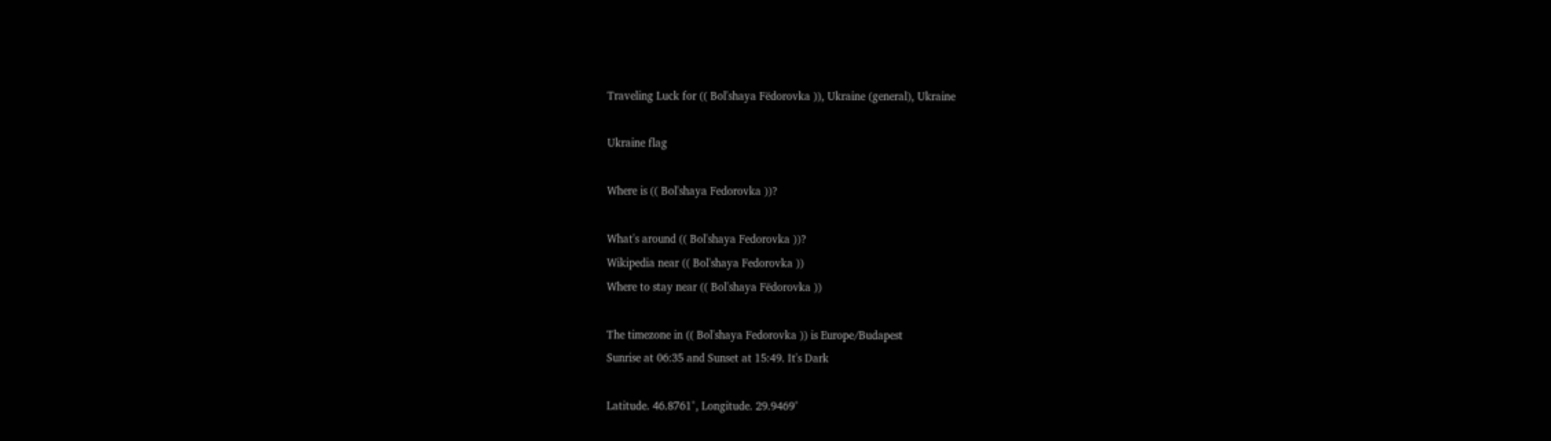Traveling Luck for (( Bol'shaya Fëdorovka )), Ukraine (general), Ukraine

Ukraine flag

Where is (( Bol'shaya Fedorovka ))?

What's around (( Bol'shaya Fedorovka ))?
Wikipedia near (( Bol'shaya Fedorovka ))
Where to stay near (( Bol'shaya Fëdorovka ))

The timezone in (( Bol'shaya Fedorovka )) is Europe/Budapest
Sunrise at 06:35 and Sunset at 15:49. It's Dark

Latitude. 46.8761°, Longitude. 29.9469°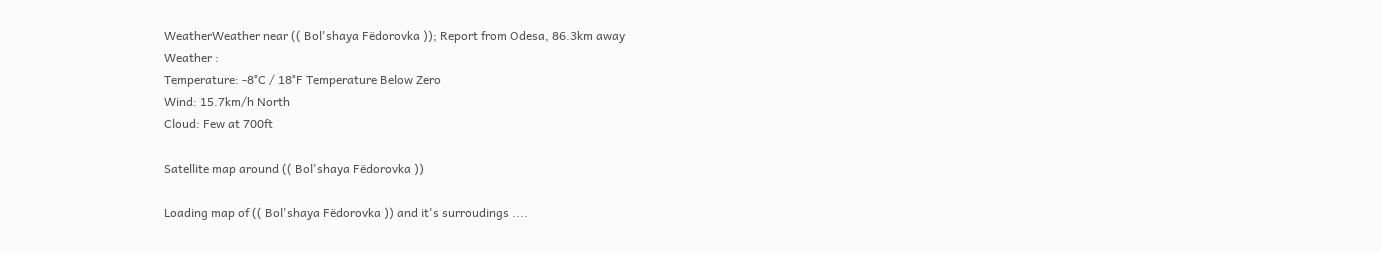WeatherWeather near (( Bol'shaya Fëdorovka )); Report from Odesa, 86.3km away
Weather :
Temperature: -8°C / 18°F Temperature Below Zero
Wind: 15.7km/h North
Cloud: Few at 700ft

Satellite map around (( Bol'shaya Fëdorovka ))

Loading map of (( Bol'shaya Fëdorovka )) and it's surroudings ....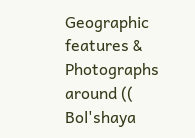Geographic features & Photographs around (( Bol'shaya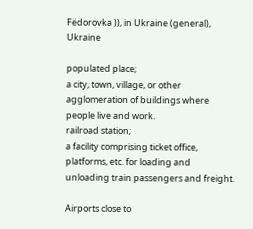Fëdorovka )), in Ukraine (general), Ukraine

populated place;
a city, town, village, or other agglomeration of buildings where people live and work.
railroad station;
a facility comprising ticket office, platforms, etc. for loading and unloading train passengers and freight.

Airports close to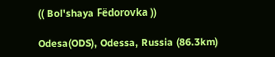(( Bol'shaya Fëdorovka ))

Odesa(ODS), Odessa, Russia (86.3km)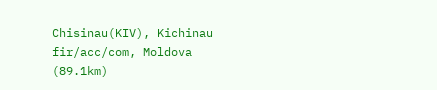Chisinau(KIV), Kichinau fir/acc/com, Moldova (89.1km)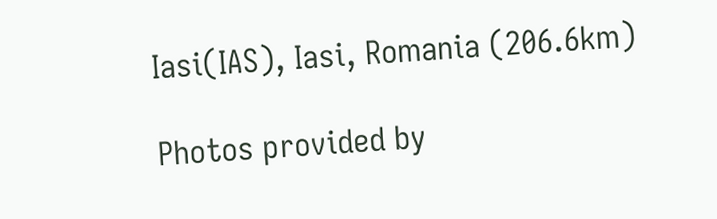Iasi(IAS), Iasi, Romania (206.6km)

Photos provided by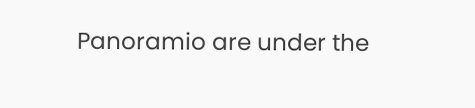Panoramio are under the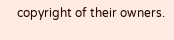copyright of their owners.